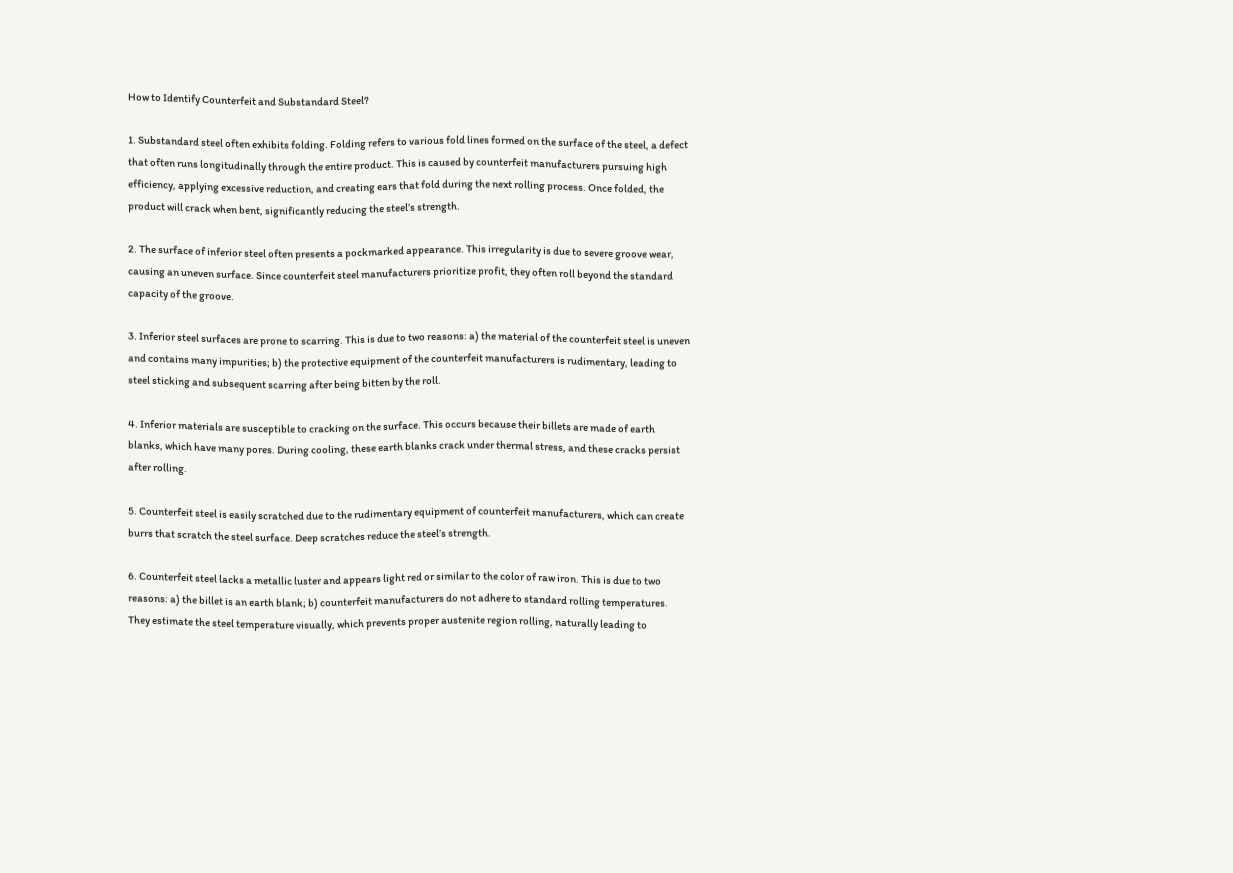How to Identify Counterfeit and Substandard Steel?

1. Substandard steel often exhibits folding. Folding refers to various fold lines formed on the surface of the steel, a defect that often runs longitudinally through the entire product. This is caused by counterfeit manufacturers pursuing high efficiency, applying excessive reduction, and creating ears that fold during the next rolling process. Once folded, the product will crack when bent, significantly reducing the steel’s strength.

2. The surface of inferior steel often presents a pockmarked appearance. This irregularity is due to severe groove wear, causing an uneven surface. Since counterfeit steel manufacturers prioritize profit, they often roll beyond the standard capacity of the groove.

3. Inferior steel surfaces are prone to scarring. This is due to two reasons: a) the material of the counterfeit steel is uneven and contains many impurities; b) the protective equipment of the counterfeit manufacturers is rudimentary, leading to steel sticking and subsequent scarring after being bitten by the roll.

4. Inferior materials are susceptible to cracking on the surface. This occurs because their billets are made of earth blanks, which have many pores. During cooling, these earth blanks crack under thermal stress, and these cracks persist after rolling.

5. Counterfeit steel is easily scratched due to the rudimentary equipment of counterfeit manufacturers, which can create burrs that scratch the steel surface. Deep scratches reduce the steel’s strength.

6. Counterfeit steel lacks a metallic luster and appears light red or similar to the color of raw iron. This is due to two reasons: a) the billet is an earth blank; b) counterfeit manufacturers do not adhere to standard rolling temperatures. They estimate the steel temperature visually, which prevents proper austenite region rolling, naturally leading to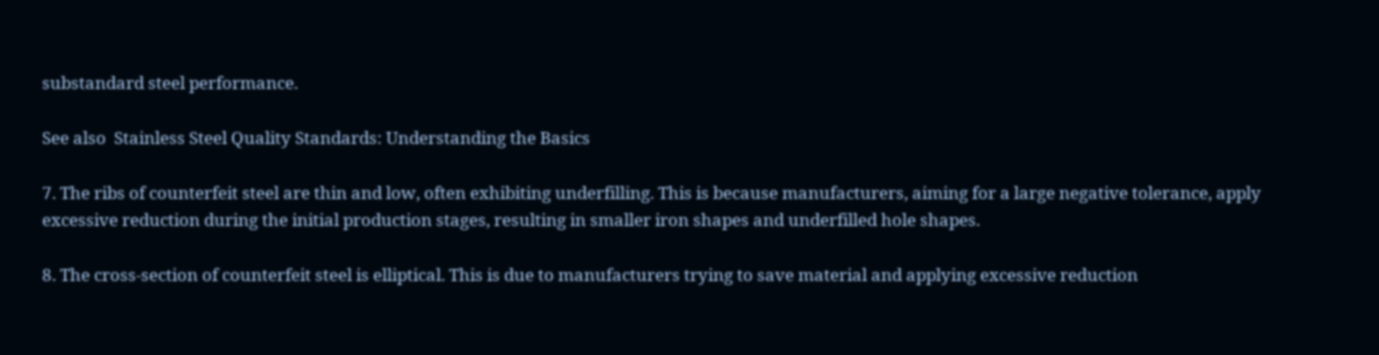substandard steel performance.

See also  Stainless Steel Quality Standards: Understanding the Basics

7. The ribs of counterfeit steel are thin and low, often exhibiting underfilling. This is because manufacturers, aiming for a large negative tolerance, apply excessive reduction during the initial production stages, resulting in smaller iron shapes and underfilled hole shapes.

8. The cross-section of counterfeit steel is elliptical. This is due to manufacturers trying to save material and applying excessive reduction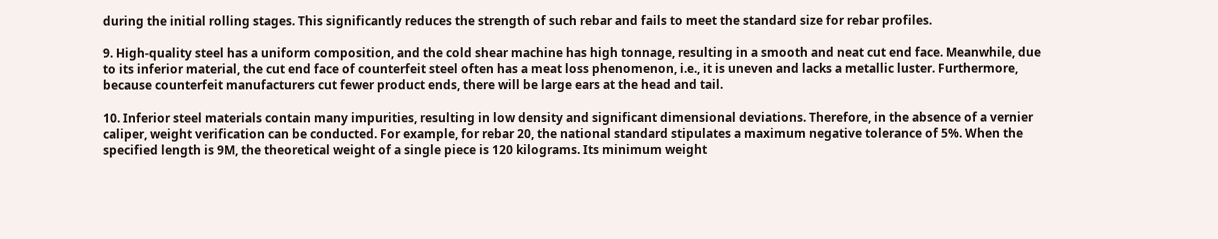during the initial rolling stages. This significantly reduces the strength of such rebar and fails to meet the standard size for rebar profiles.

9. High-quality steel has a uniform composition, and the cold shear machine has high tonnage, resulting in a smooth and neat cut end face. Meanwhile, due to its inferior material, the cut end face of counterfeit steel often has a meat loss phenomenon, i.e., it is uneven and lacks a metallic luster. Furthermore, because counterfeit manufacturers cut fewer product ends, there will be large ears at the head and tail.

10. Inferior steel materials contain many impurities, resulting in low density and significant dimensional deviations. Therefore, in the absence of a vernier caliper, weight verification can be conducted. For example, for rebar 20, the national standard stipulates a maximum negative tolerance of 5%. When the specified length is 9M, the theoretical weight of a single piece is 120 kilograms. Its minimum weight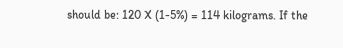should be: 120 X (1-5%) = 114 kilograms. If the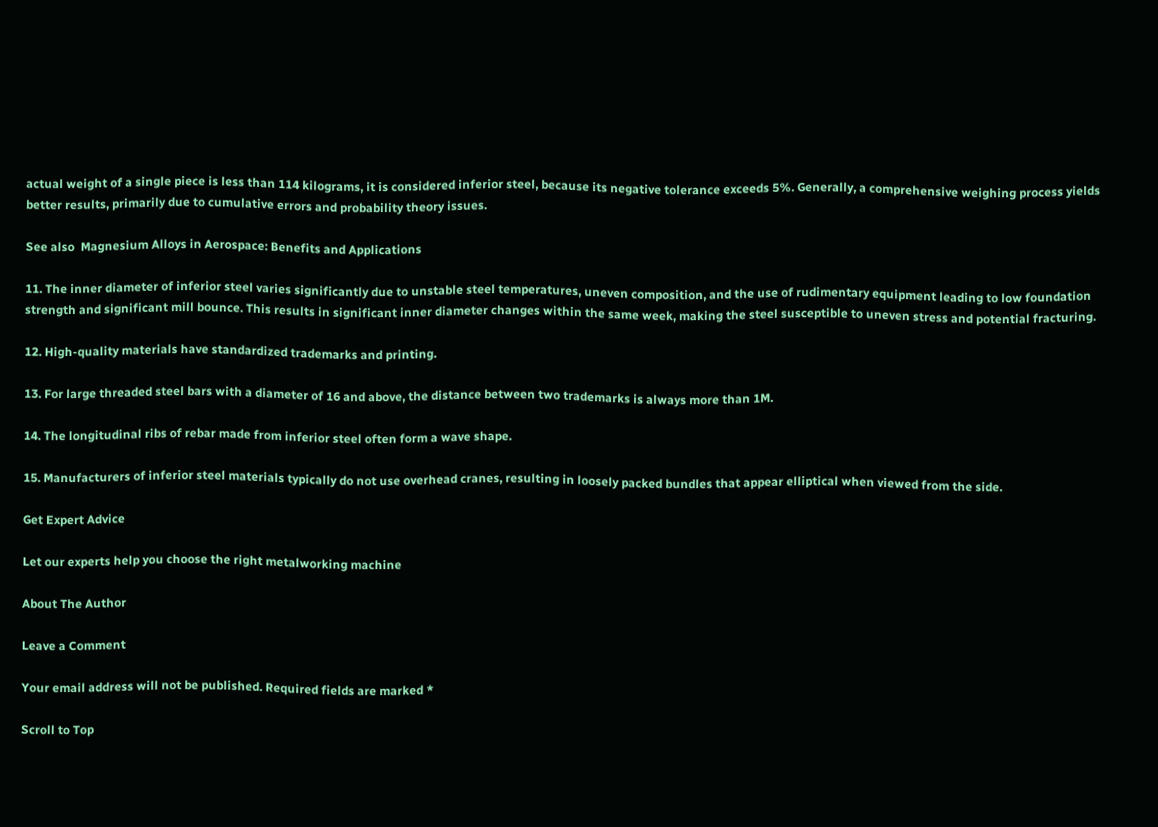actual weight of a single piece is less than 114 kilograms, it is considered inferior steel, because its negative tolerance exceeds 5%. Generally, a comprehensive weighing process yields better results, primarily due to cumulative errors and probability theory issues.

See also  Magnesium Alloys in Aerospace: Benefits and Applications

11. The inner diameter of inferior steel varies significantly due to unstable steel temperatures, uneven composition, and the use of rudimentary equipment leading to low foundation strength and significant mill bounce. This results in significant inner diameter changes within the same week, making the steel susceptible to uneven stress and potential fracturing.

12. High-quality materials have standardized trademarks and printing.

13. For large threaded steel bars with a diameter of 16 and above, the distance between two trademarks is always more than 1M.

14. The longitudinal ribs of rebar made from inferior steel often form a wave shape.

15. Manufacturers of inferior steel materials typically do not use overhead cranes, resulting in loosely packed bundles that appear elliptical when viewed from the side.

Get Expert Advice

Let our experts help you choose the right metalworking machine

About The Author

Leave a Comment

Your email address will not be published. Required fields are marked *

Scroll to Top